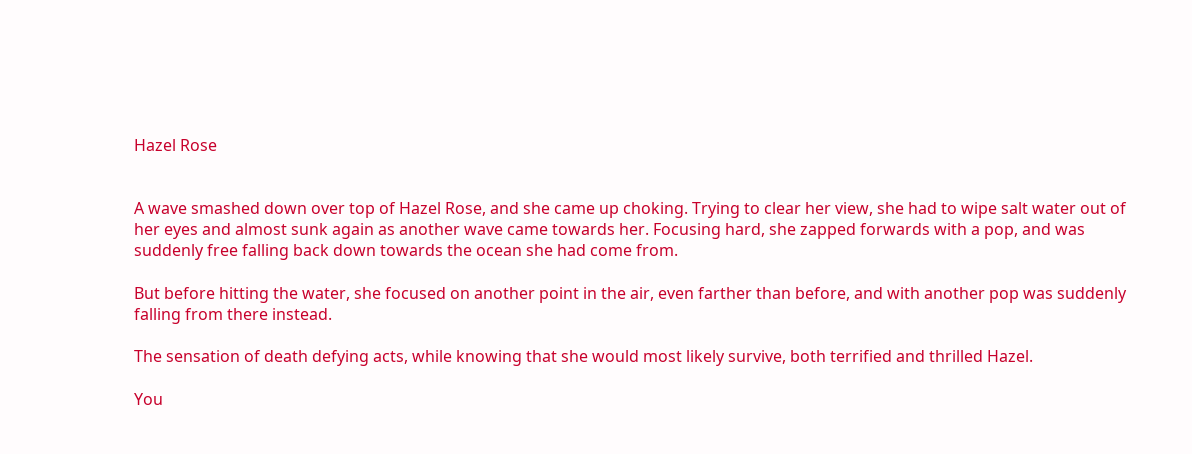Hazel Rose


A wave smashed down over top of Hazel Rose, and she came up choking. Trying to clear her view, she had to wipe salt water out of her eyes and almost sunk again as another wave came towards her. Focusing hard, she zapped forwards with a pop, and was suddenly free falling back down towards the ocean she had come from.

But before hitting the water, she focused on another point in the air, even farther than before, and with another pop was suddenly falling from there instead.

The sensation of death defying acts, while knowing that she would most likely survive, both terrified and thrilled Hazel.

You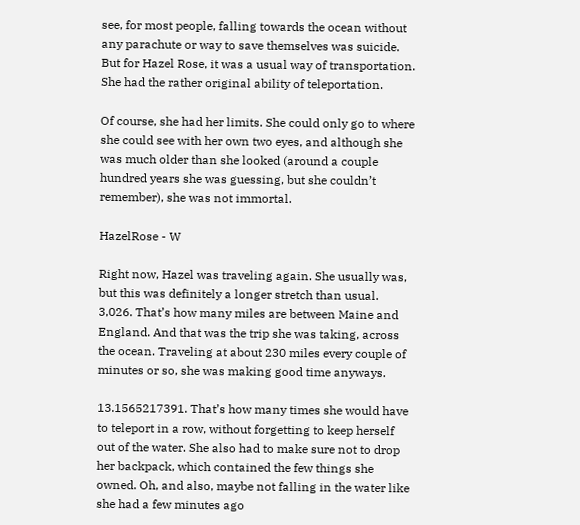see, for most people, falling towards the ocean without any parachute or way to save themselves was suicide. But for Hazel Rose, it was a usual way of transportation. She had the rather original ability of teleportation.

Of course, she had her limits. She could only go to where she could see with her own two eyes, and although she was much older than she looked (around a couple hundred years she was guessing, but she couldn’t remember), she was not immortal.

HazelRose - W

Right now, Hazel was traveling again. She usually was, but this was definitely a longer stretch than usual. 3,026. That’s how many miles are between Maine and England. And that was the trip she was taking, across the ocean. Traveling at about 230 miles every couple of minutes or so, she was making good time anyways.

13.1565217391. That’s how many times she would have to teleport in a row, without forgetting to keep herself out of the water. She also had to make sure not to drop her backpack, which contained the few things she owned. Oh, and also, maybe not falling in the water like she had a few minutes ago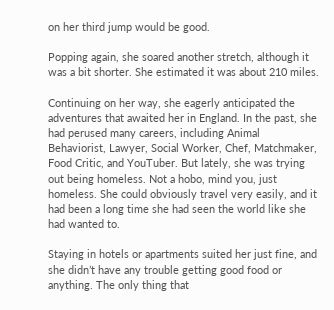on her third jump would be good.

Popping again, she soared another stretch, although it was a bit shorter. She estimated it was about 210 miles.

Continuing on her way, she eagerly anticipated the adventures that awaited her in England. In the past, she had perused many careers, including Animal Behaviorist, Lawyer, Social Worker, Chef, Matchmaker, Food Critic, and YouTuber. But lately, she was trying out being homeless. Not a hobo, mind you, just homeless. She could obviously travel very easily, and it had been a long time she had seen the world like she had wanted to.

Staying in hotels or apartments suited her just fine, and she didn’t have any trouble getting good food or anything. The only thing that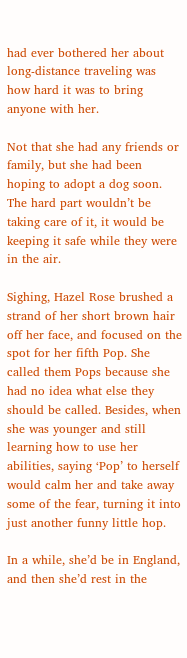had ever bothered her about long-distance traveling was how hard it was to bring anyone with her.

Not that she had any friends or family, but she had been hoping to adopt a dog soon. The hard part wouldn’t be taking care of it, it would be keeping it safe while they were in the air.

Sighing, Hazel Rose brushed a strand of her short brown hair off her face, and focused on the spot for her fifth Pop. She called them Pops because she had no idea what else they should be called. Besides, when she was younger and still learning how to use her abilities, saying ‘Pop’ to herself would calm her and take away some of the fear, turning it into just another funny little hop.

In a while, she’d be in England, and then she’d rest in the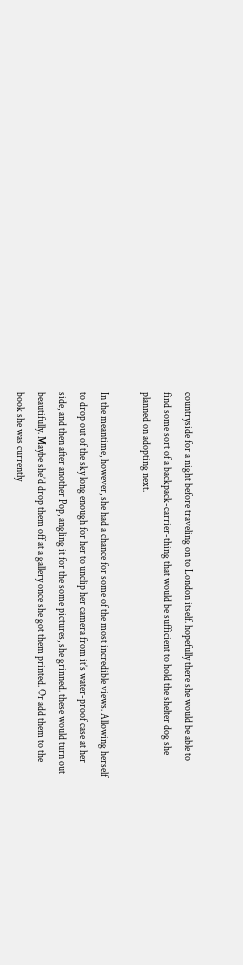countryside for a night before traveling on to London itself. hopefully there she would be able to find some sort of a backpack-carrier-thing that would be sufficient to hold the shelter dog she planned on adopting next.

In the meantime, however, she had a chance for some of the most incredible views. Allowing herself to drop out of the sky long enough for her to unclip her camera from it’s water-proof case at her side, and then after another Pop, angling it for the some pictures, she grinned. these would turn out beautifully. Maybe she’d drop them off at a gallery once she got them printed. Or add them to the book she was currently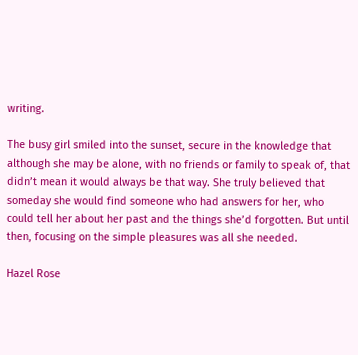writing.

The busy girl smiled into the sunset, secure in the knowledge that although she may be alone, with no friends or family to speak of, that didn’t mean it would always be that way. She truly believed that someday she would find someone who had answers for her, who could tell her about her past and the things she’d forgotten. But until then, focusing on the simple pleasures was all she needed.

Hazel Rose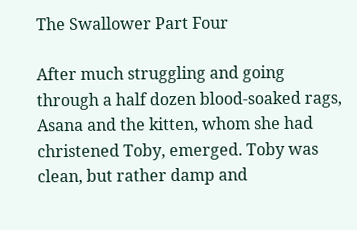The Swallower Part Four

After much struggling and going through a half dozen blood-soaked rags, Asana and the kitten, whom she had christened Toby, emerged. Toby was clean, but rather damp and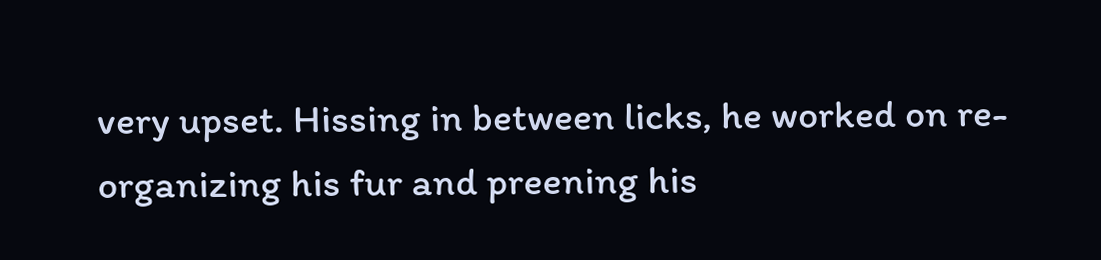very upset. Hissing in between licks, he worked on re-organizing his fur and preening his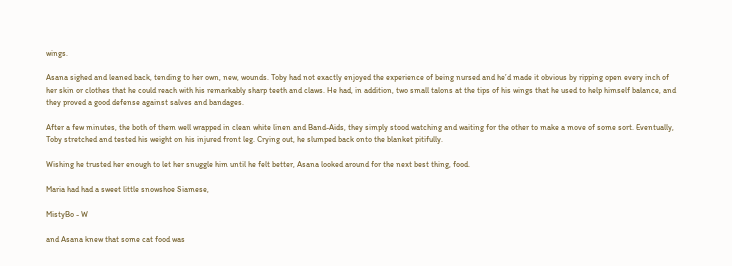wings.

Asana sighed and leaned back, tending to her own, new, wounds. Toby had not exactly enjoyed the experience of being nursed and he’d made it obvious by ripping open every inch of her skin or clothes that he could reach with his remarkably sharp teeth and claws. He had, in addition, two small talons at the tips of his wings that he used to help himself balance, and they proved a good defense against salves and bandages.

After a few minutes, the both of them well wrapped in clean white linen and Band-Aids, they simply stood watching and waiting for the other to make a move of some sort. Eventually, Toby stretched and tested his weight on his injured front leg. Crying out, he slumped back onto the blanket pitifully.

Wishing he trusted her enough to let her snuggle him until he felt better, Asana looked around for the next best thing, food.

Maria had had a sweet little snowshoe Siamese,

MistyBo - W

and Asana knew that some cat food was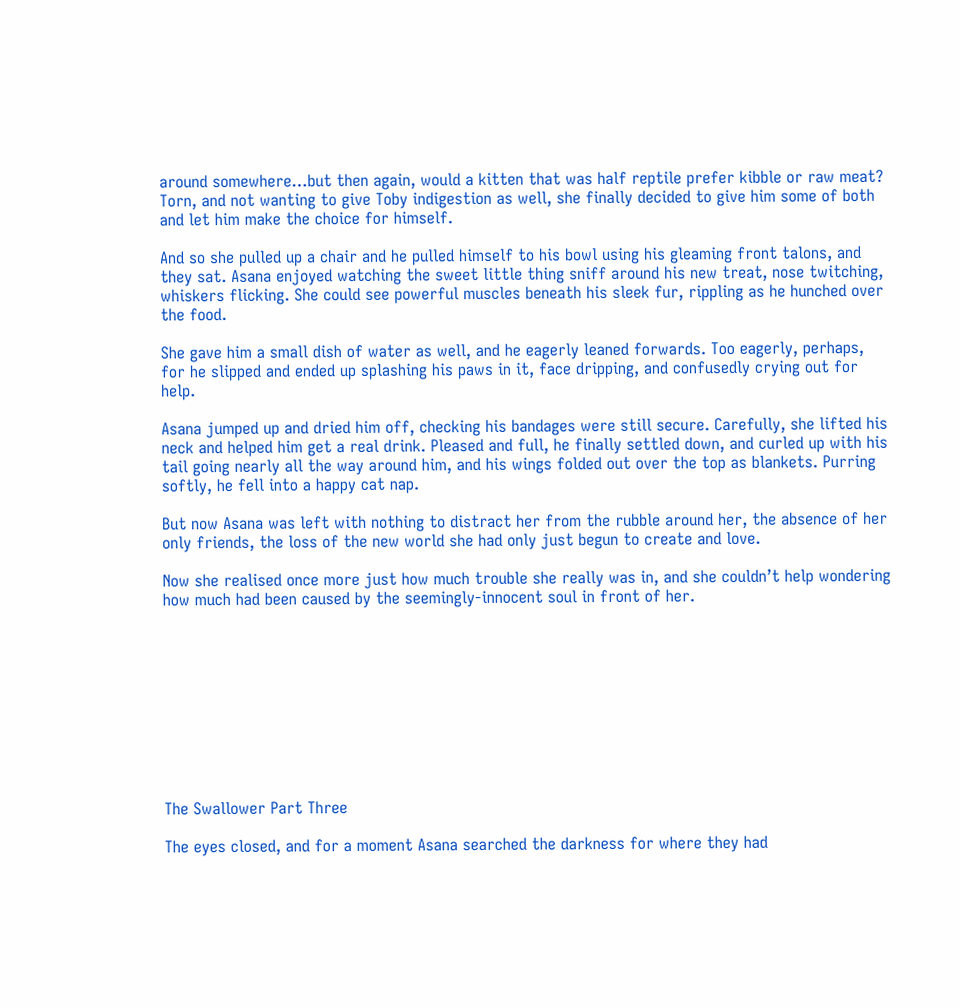around somewhere…but then again, would a kitten that was half reptile prefer kibble or raw meat? Torn, and not wanting to give Toby indigestion as well, she finally decided to give him some of both and let him make the choice for himself.

And so she pulled up a chair and he pulled himself to his bowl using his gleaming front talons, and they sat. Asana enjoyed watching the sweet little thing sniff around his new treat, nose twitching, whiskers flicking. She could see powerful muscles beneath his sleek fur, rippling as he hunched over the food.

She gave him a small dish of water as well, and he eagerly leaned forwards. Too eagerly, perhaps, for he slipped and ended up splashing his paws in it, face dripping, and confusedly crying out for help.

Asana jumped up and dried him off, checking his bandages were still secure. Carefully, she lifted his neck and helped him get a real drink. Pleased and full, he finally settled down, and curled up with his tail going nearly all the way around him, and his wings folded out over the top as blankets. Purring softly, he fell into a happy cat nap.

But now Asana was left with nothing to distract her from the rubble around her, the absence of her only friends, the loss of the new world she had only just begun to create and love.

Now she realised once more just how much trouble she really was in, and she couldn’t help wondering how much had been caused by the seemingly-innocent soul in front of her.










The Swallower Part Three

The eyes closed, and for a moment Asana searched the darkness for where they had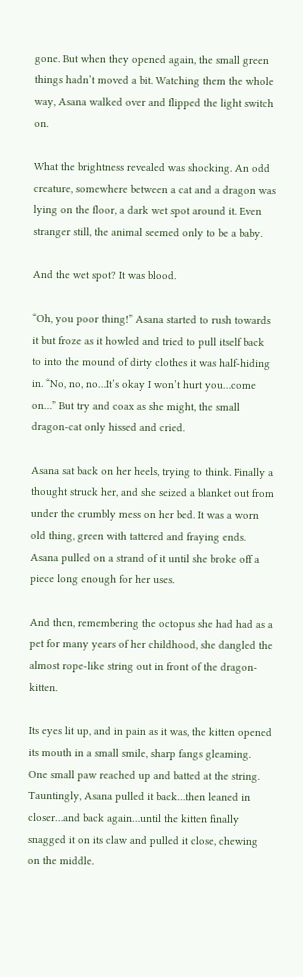gone. But when they opened again, the small green things hadn’t moved a bit. Watching them the whole way, Asana walked over and flipped the light switch on.

What the brightness revealed was shocking. An odd creature, somewhere between a cat and a dragon was lying on the floor, a dark wet spot around it. Even stranger still, the animal seemed only to be a baby.

And the wet spot? It was blood.

“Oh, you poor thing!” Asana started to rush towards it but froze as it howled and tried to pull itself back to into the mound of dirty clothes it was half-hiding in. “No, no, no…It’s okay I won’t hurt you…come on…” But try and coax as she might, the small dragon-cat only hissed and cried.

Asana sat back on her heels, trying to think. Finally a thought struck her, and she seized a blanket out from under the crumbly mess on her bed. It was a worn old thing, green with tattered and fraying ends. Asana pulled on a strand of it until she broke off a piece long enough for her uses.

And then, remembering the octopus she had had as a pet for many years of her childhood, she dangled the almost rope-like string out in front of the dragon-kitten.

Its eyes lit up, and in pain as it was, the kitten opened its mouth in a small smile, sharp fangs gleaming. One small paw reached up and batted at the string. Tauntingly, Asana pulled it back…then leaned in closer…and back again…until the kitten finally snagged it on its claw and pulled it close, chewing on the middle.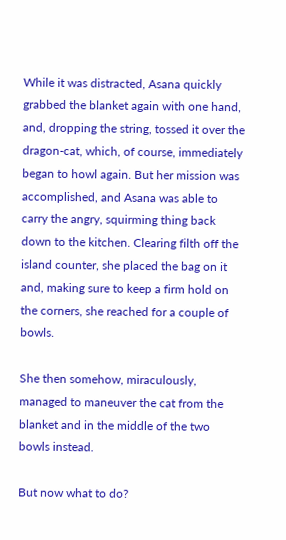While it was distracted, Asana quickly grabbed the blanket again with one hand, and, dropping the string, tossed it over the dragon-cat, which, of course, immediately began to howl again. But her mission was accomplished, and Asana was able to carry the angry, squirming thing back down to the kitchen. Clearing filth off the island counter, she placed the bag on it and, making sure to keep a firm hold on the corners, she reached for a couple of bowls.

She then somehow, miraculously, managed to maneuver the cat from the blanket and in the middle of the two bowls instead.

But now what to do?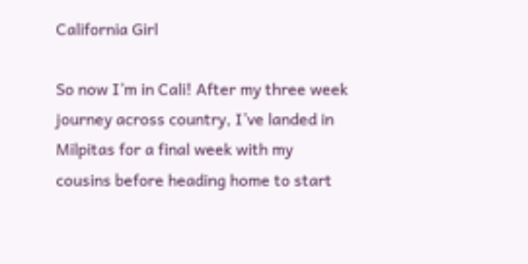California Girl

So now I’m in Cali! After my three week journey across country, I’ve landed in Milpitas for a final week with my cousins before heading home to start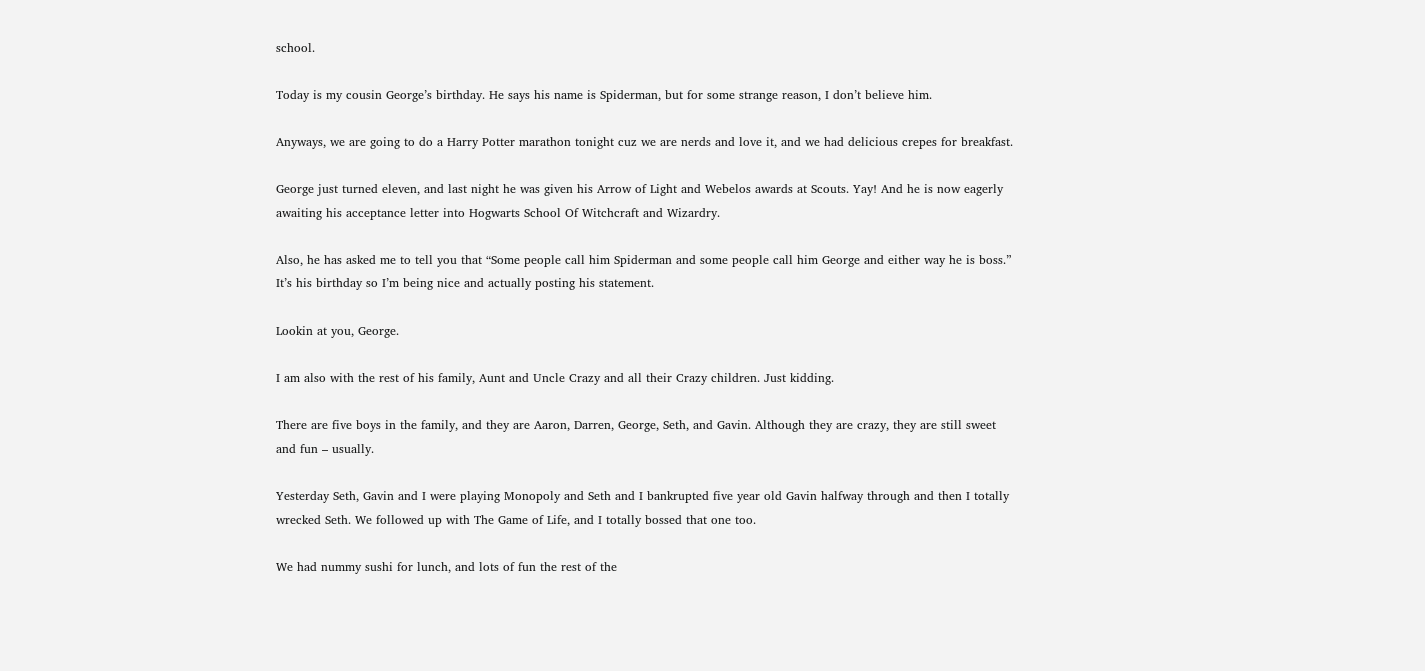school.

Today is my cousin George’s birthday. He says his name is Spiderman, but for some strange reason, I don’t believe him.

Anyways, we are going to do a Harry Potter marathon tonight cuz we are nerds and love it, and we had delicious crepes for breakfast.

George just turned eleven, and last night he was given his Arrow of Light and Webelos awards at Scouts. Yay! And he is now eagerly awaiting his acceptance letter into Hogwarts School Of Witchcraft and Wizardry.

Also, he has asked me to tell you that “Some people call him Spiderman and some people call him George and either way he is boss.” It’s his birthday so I’m being nice and actually posting his statement.

Lookin at you, George.

I am also with the rest of his family, Aunt and Uncle Crazy and all their Crazy children. Just kidding.

There are five boys in the family, and they are Aaron, Darren, George, Seth, and Gavin. Although they are crazy, they are still sweet and fun – usually.

Yesterday Seth, Gavin and I were playing Monopoly and Seth and I bankrupted five year old Gavin halfway through and then I totally wrecked Seth. We followed up with The Game of Life, and I totally bossed that one too.

We had nummy sushi for lunch, and lots of fun the rest of the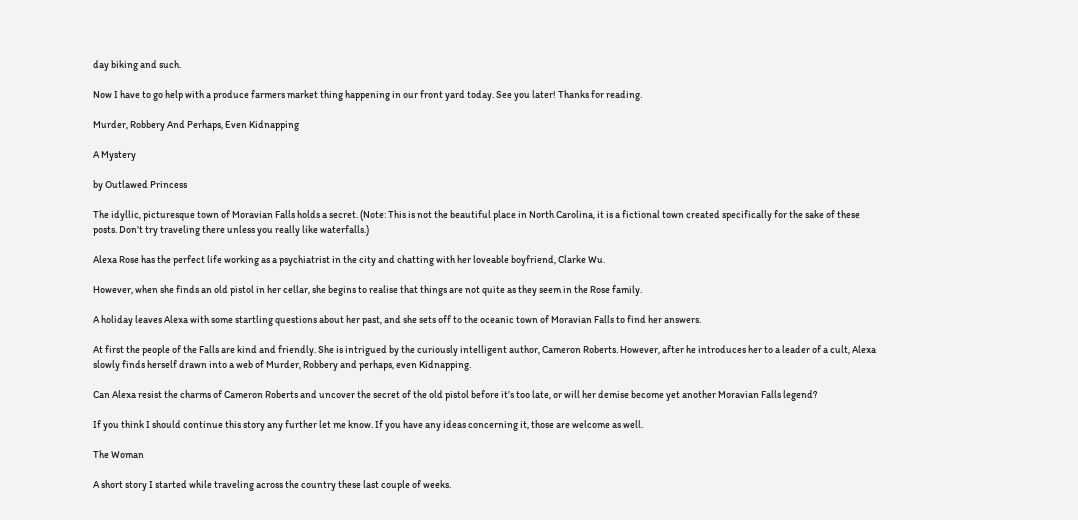day biking and such.

Now I have to go help with a produce farmers market thing happening in our front yard today. See you later! Thanks for reading.

Murder, Robbery And Perhaps, Even Kidnapping

A Mystery

by Outlawed Princess

The idyllic, picturesque town of Moravian Falls holds a secret. (Note: This is not the beautiful place in North Carolina, it is a fictional town created specifically for the sake of these posts. Don’t try traveling there unless you really like waterfalls.)

Alexa Rose has the perfect life working as a psychiatrist in the city and chatting with her loveable boyfriend, Clarke Wu.

However, when she finds an old pistol in her cellar, she begins to realise that things are not quite as they seem in the Rose family.

A holiday leaves Alexa with some startling questions about her past, and she sets off to the oceanic town of Moravian Falls to find her answers.

At first the people of the Falls are kind and friendly. She is intrigued by the curiously intelligent author, Cameron Roberts. However, after he introduces her to a leader of a cult, Alexa slowly finds herself drawn into a web of Murder, Robbery and perhaps, even Kidnapping.

Can Alexa resist the charms of Cameron Roberts and uncover the secret of the old pistol before it’s too late, or will her demise become yet another Moravian Falls legend?

If you think I should continue this story any further let me know. If you have any ideas concerning it, those are welcome as well.

The Woman

A short story I started while traveling across the country these last couple of weeks.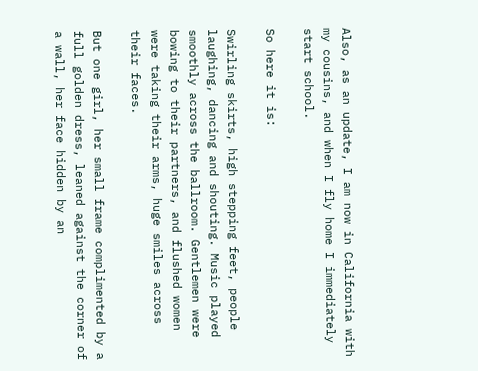Also, as an update, I am now in California with my cousins, and when I fly home I immediately start school.

So here it is:

Swirling skirts, high stepping feet, people laughing, dancing and shouting. Music played smoothly across the ballroom. Gentlemen were bowing to their partners, and flushed women were taking their arms, huge smiles across their faces.

But one girl, her small frame complimented by a full golden dress, leaned against the corner of a wall, her face hidden by an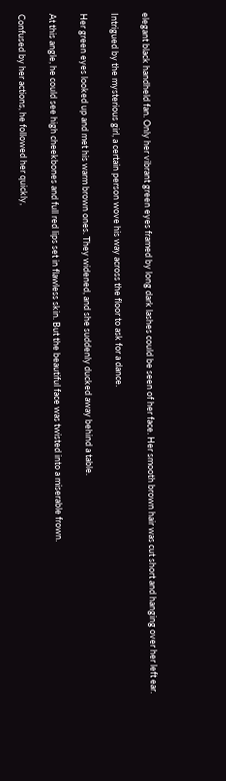elegant black handheld fan. Only her vibrant green eyes framed by long dark lashes could be seen of her face. Her smooth brown hair was cut short and hanging over her left ear.

Intrigued by the mysterious girl, a certain person wove his way across the floor to ask for a dance.

Her green eyes looked up and met his warm brown ones. They widened, and she suddenly ducked away behind a table.

At this angle, he could see high cheekbones and full red lips set in flawless skin. But the beautiful face was twisted into a miserable frown.

Confused by her actions, he followed her quickly,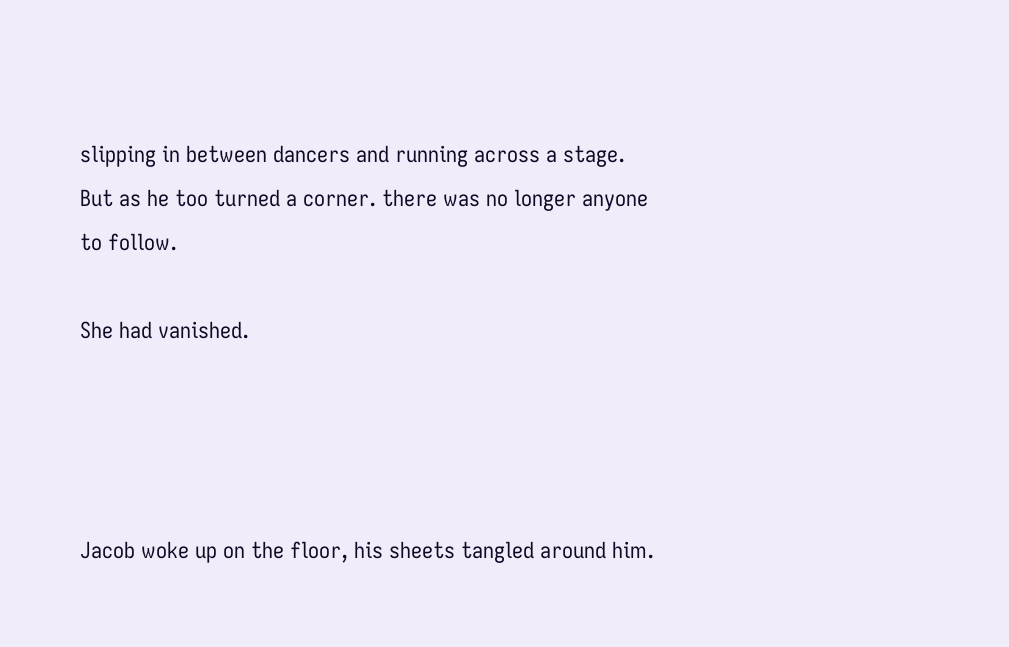slipping in between dancers and running across a stage. But as he too turned a corner. there was no longer anyone to follow.

She had vanished.




Jacob woke up on the floor, his sheets tangled around him.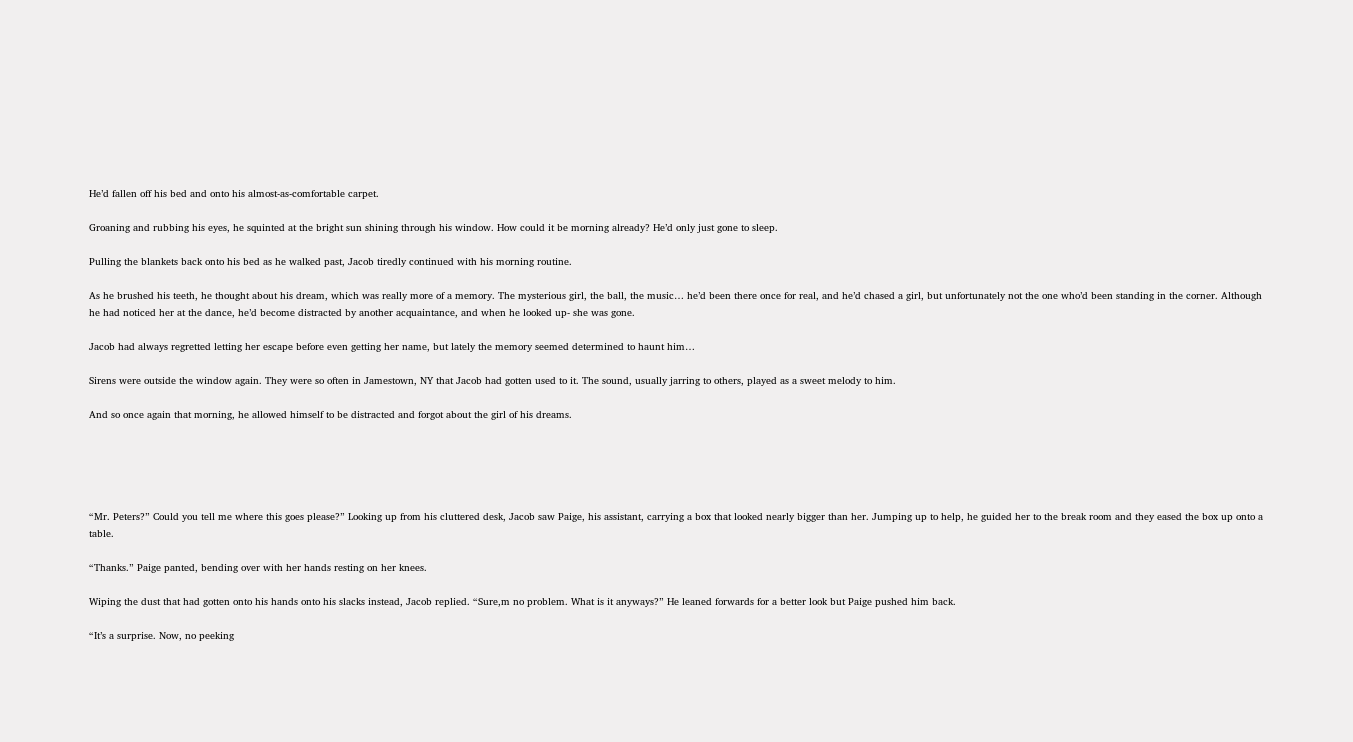He’d fallen off his bed and onto his almost-as-comfortable carpet.

Groaning and rubbing his eyes, he squinted at the bright sun shining through his window. How could it be morning already? He’d only just gone to sleep.

Pulling the blankets back onto his bed as he walked past, Jacob tiredly continued with his morning routine.

As he brushed his teeth, he thought about his dream, which was really more of a memory. The mysterious girl, the ball, the music… he’d been there once for real, and he’d chased a girl, but unfortunately not the one who’d been standing in the corner. Although he had noticed her at the dance, he’d become distracted by another acquaintance, and when he looked up- she was gone.

Jacob had always regretted letting her escape before even getting her name, but lately the memory seemed determined to haunt him…

Sirens were outside the window again. They were so often in Jamestown, NY that Jacob had gotten used to it. The sound, usually jarring to others, played as a sweet melody to him.

And so once again that morning, he allowed himself to be distracted and forgot about the girl of his dreams.





“Mr. Peters?” Could you tell me where this goes please?” Looking up from his cluttered desk, Jacob saw Paige, his assistant, carrying a box that looked nearly bigger than her. Jumping up to help, he guided her to the break room and they eased the box up onto a table.

“Thanks.” Paige panted, bending over with her hands resting on her knees.

Wiping the dust that had gotten onto his hands onto his slacks instead, Jacob replied. “Sure,m no problem. What is it anyways?” He leaned forwards for a better look but Paige pushed him back.

“It’s a surprise. Now, no peeking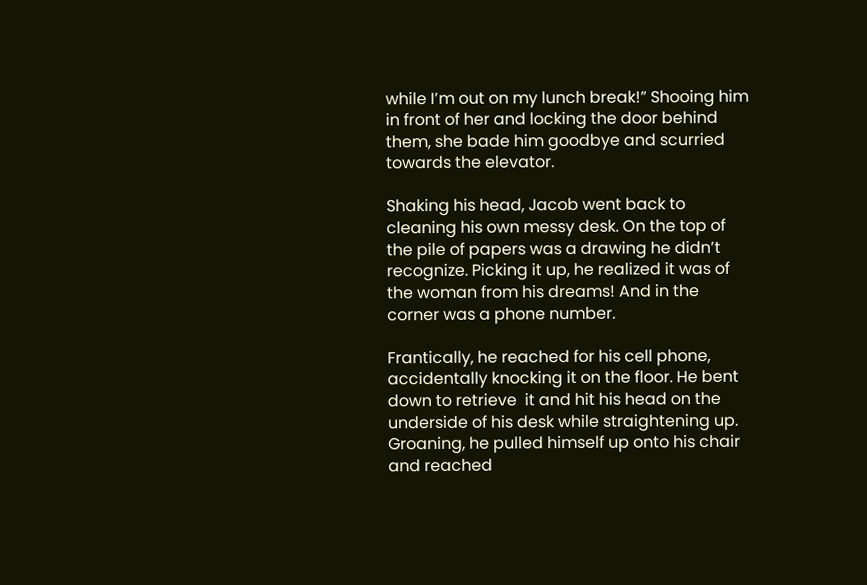while I’m out on my lunch break!” Shooing him in front of her and locking the door behind them, she bade him goodbye and scurried towards the elevator.

Shaking his head, Jacob went back to cleaning his own messy desk. On the top of the pile of papers was a drawing he didn’t recognize. Picking it up, he realized it was of the woman from his dreams! And in the corner was a phone number.

Frantically, he reached for his cell phone, accidentally knocking it on the floor. He bent down to retrieve  it and hit his head on the underside of his desk while straightening up. Groaning, he pulled himself up onto his chair and reached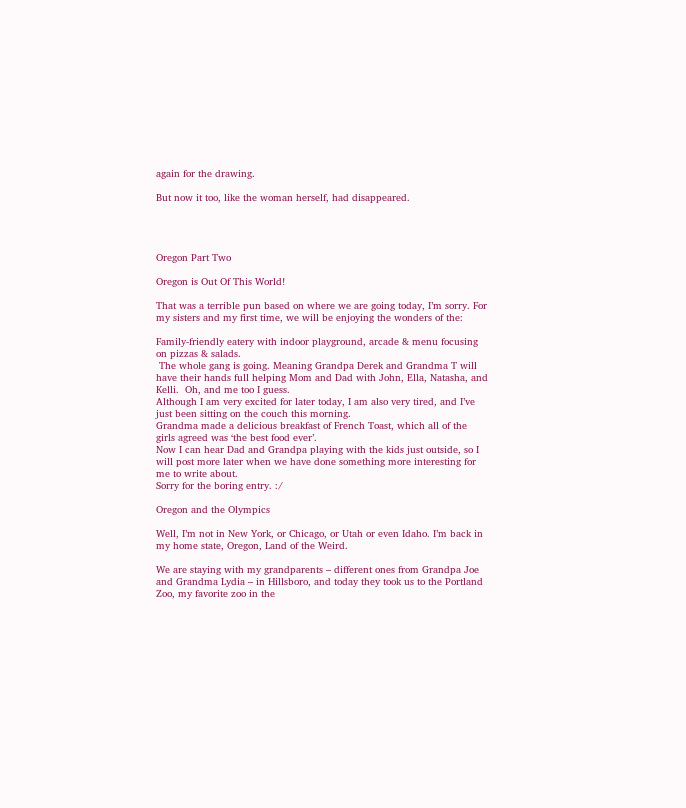again for the drawing.

But now it too, like the woman herself, had disappeared.




Oregon Part Two

Oregon is Out Of This World!

That was a terrible pun based on where we are going today, I’m sorry. For my sisters and my first time, we will be enjoying the wonders of the:

Family-friendly eatery with indoor playground, arcade & menu focusing on pizzas & salads.
 The whole gang is going. Meaning Grandpa Derek and Grandma T will have their hands full helping Mom and Dad with John, Ella, Natasha, and Kelli.  Oh, and me too I guess.
Although I am very excited for later today, I am also very tired, and I’ve just been sitting on the couch this morning.
Grandma made a delicious breakfast of French Toast, which all of the girls agreed was ‘the best food ever’.
Now I can hear Dad and Grandpa playing with the kids just outside, so I will post more later when we have done something more interesting for me to write about.
Sorry for the boring entry. :/

Oregon and the Olympics

Well, I’m not in New York, or Chicago, or Utah or even Idaho. I’m back in my home state, Oregon, Land of the Weird.

We are staying with my grandparents – different ones from Grandpa Joe and Grandma Lydia – in Hillsboro, and today they took us to the Portland Zoo, my favorite zoo in the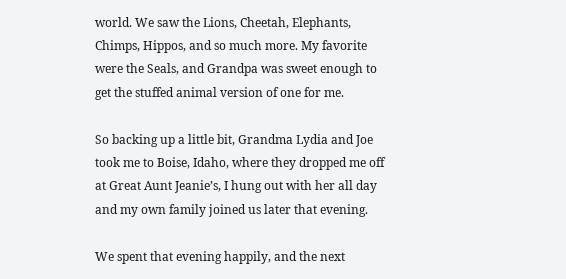world. We saw the Lions, Cheetah, Elephants, Chimps, Hippos, and so much more. My favorite were the Seals, and Grandpa was sweet enough to get the stuffed animal version of one for me.

So backing up a little bit, Grandma Lydia and Joe took me to Boise, Idaho, where they dropped me off at Great Aunt Jeanie’s, I hung out with her all day and my own family joined us later that evening.

We spent that evening happily, and the next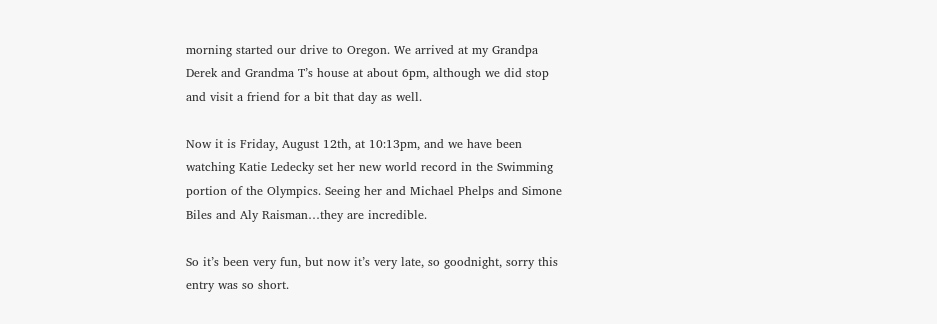morning started our drive to Oregon. We arrived at my Grandpa Derek and Grandma T’s house at about 6pm, although we did stop and visit a friend for a bit that day as well.

Now it is Friday, August 12th, at 10:13pm, and we have been watching Katie Ledecky set her new world record in the Swimming portion of the Olympics. Seeing her and Michael Phelps and Simone Biles and Aly Raisman…they are incredible.

So it’s been very fun, but now it’s very late, so goodnight, sorry this entry was so short.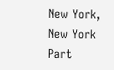New York, New York Part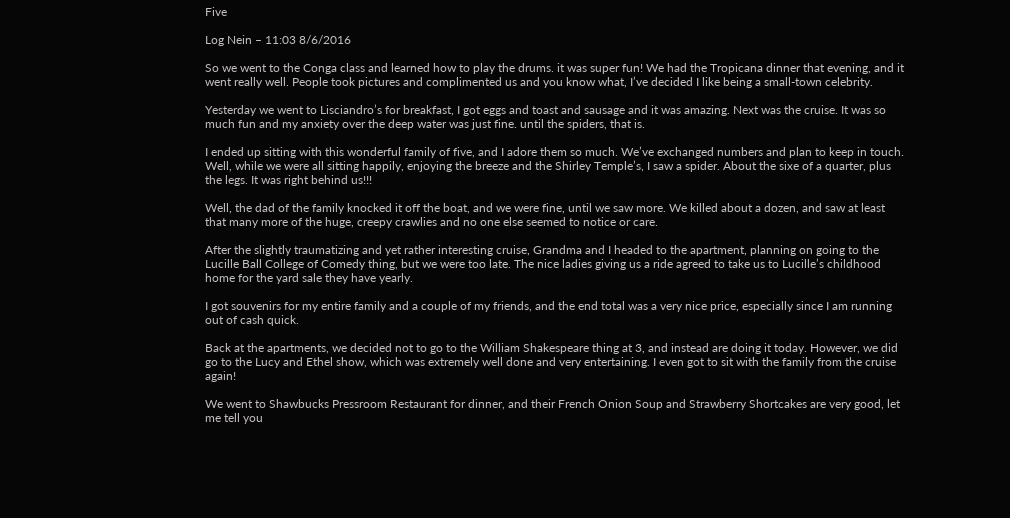Five

Log Nein – 11:03 8/6/2016

So we went to the Conga class and learned how to play the drums. it was super fun! We had the Tropicana dinner that evening, and it went really well. People took pictures and complimented us and you know what, I’ve decided I like being a small-town celebrity.

Yesterday we went to Lisciandro’s for breakfast, I got eggs and toast and sausage and it was amazing. Next was the cruise. It was so much fun and my anxiety over the deep water was just fine. until the spiders, that is.

I ended up sitting with this wonderful family of five, and I adore them so much. We’ve exchanged numbers and plan to keep in touch. Well, while we were all sitting happily, enjoying the breeze and the Shirley Temple’s, I saw a spider. About the sixe of a quarter, plus the legs. It was right behind us!!!

Well, the dad of the family knocked it off the boat, and we were fine, until we saw more. We killed about a dozen, and saw at least that many more of the huge, creepy crawlies and no one else seemed to notice or care.

After the slightly traumatizing and yet rather interesting cruise, Grandma and I headed to the apartment, planning on going to the Lucille Ball College of Comedy thing, but we were too late. The nice ladies giving us a ride agreed to take us to Lucille’s childhood home for the yard sale they have yearly.

I got souvenirs for my entire family and a couple of my friends, and the end total was a very nice price, especially since I am running out of cash quick.

Back at the apartments, we decided not to go to the William Shakespeare thing at 3, and instead are doing it today. However, we did go to the Lucy and Ethel show, which was extremely well done and very entertaining. I even got to sit with the family from the cruise again!

We went to Shawbucks Pressroom Restaurant for dinner, and their French Onion Soup and Strawberry Shortcakes are very good, let me tell you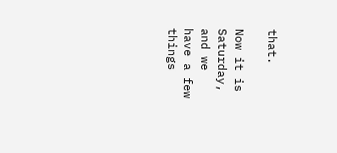that.

Now it is Saturday, and we have a few things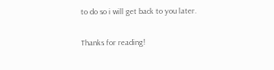to do so i will get back to you later.

Thanks for reading!